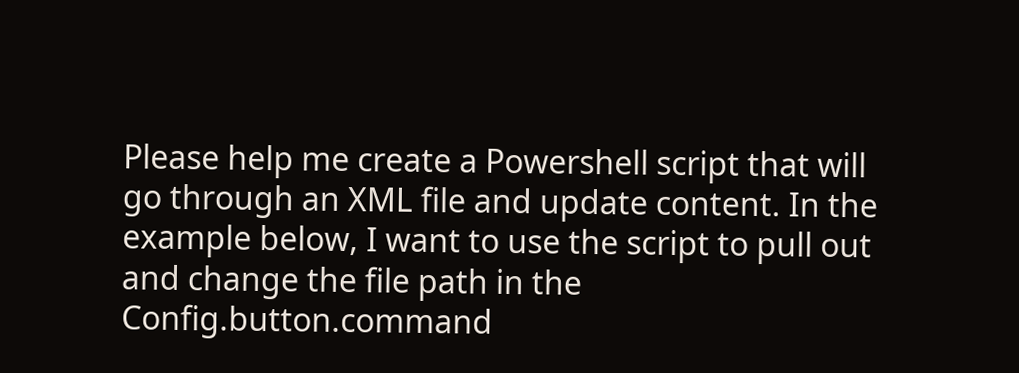Please help me create a Powershell script that will go through an XML file and update content. In the example below, I want to use the script to pull out and change the file path in the Config.button.command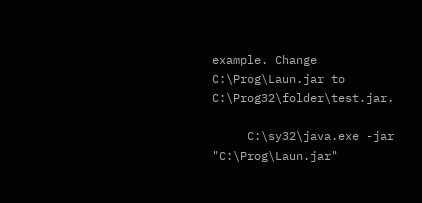example. Change C:\Prog\Laun.jar to C:\Prog32\folder\test.jar.

     C:\sy32\java.exe -jar "C:\Prog\Laun.jar"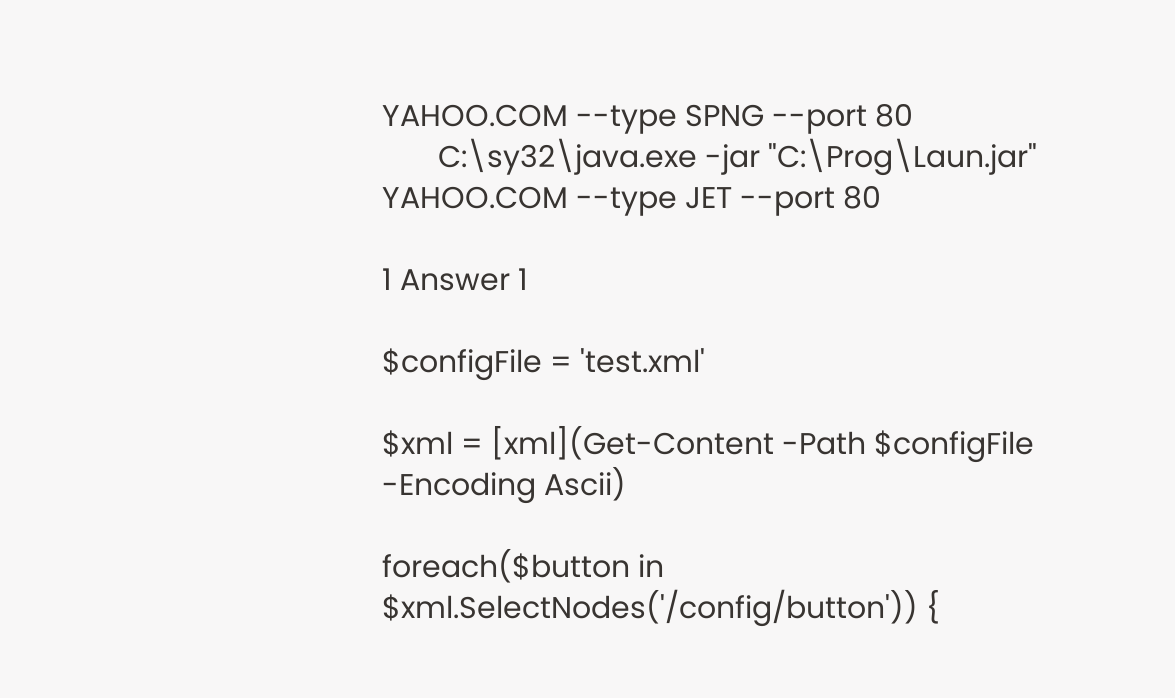YAHOO.COM --type SPNG --port 80
       C:\sy32\java.exe -jar "C:\Prog\Laun.jar" YAHOO.COM --type JET --port 80

1 Answer 1

$configFile = 'test.xml'

$xml = [xml](Get-Content -Path $configFile -Encoding Ascii)

foreach($button in $xml.SelectNodes('/config/button')) {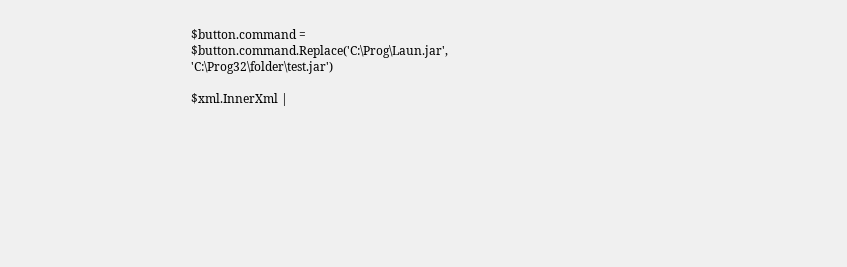$button.command = $button.command.Replace('C:\Prog\Laun.jar', 'C:\Prog32\folder\test.jar')

$xml.InnerXml |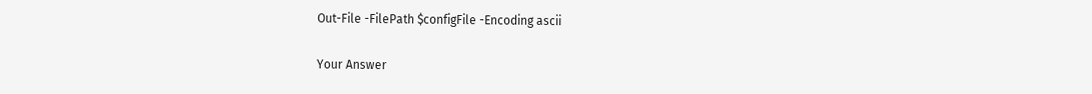Out-File -FilePath $configFile -Encoding ascii

Your Answer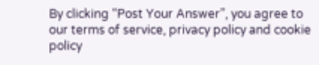By clicking “Post Your Answer”, you agree to our terms of service, privacy policy and cookie policy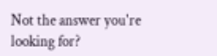Not the answer you're looking for?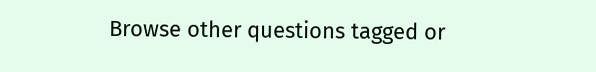Browse other questions tagged or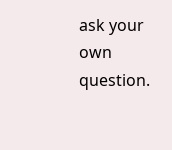ask your own question.